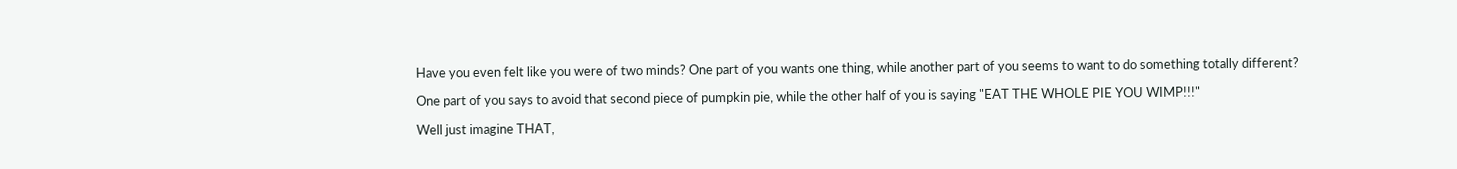Have you even felt like you were of two minds? One part of you wants one thing, while another part of you seems to want to do something totally different?

One part of you says to avoid that second piece of pumpkin pie, while the other half of you is saying "EAT THE WHOLE PIE YOU WIMP!!!"

Well just imagine THAT,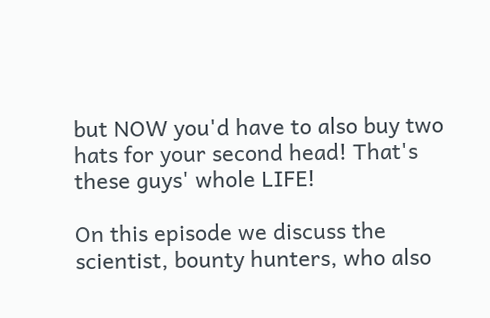but NOW you'd have to also buy two hats for your second head! That's these guys' whole LIFE!

On this episode we discuss the scientist, bounty hunters, who also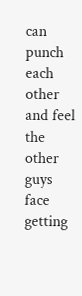can punch each other and feel the other guys face getting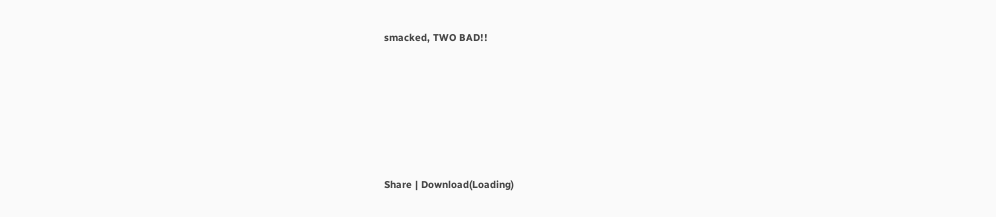smacked, TWO BAD!!






Share | Download(Loading)